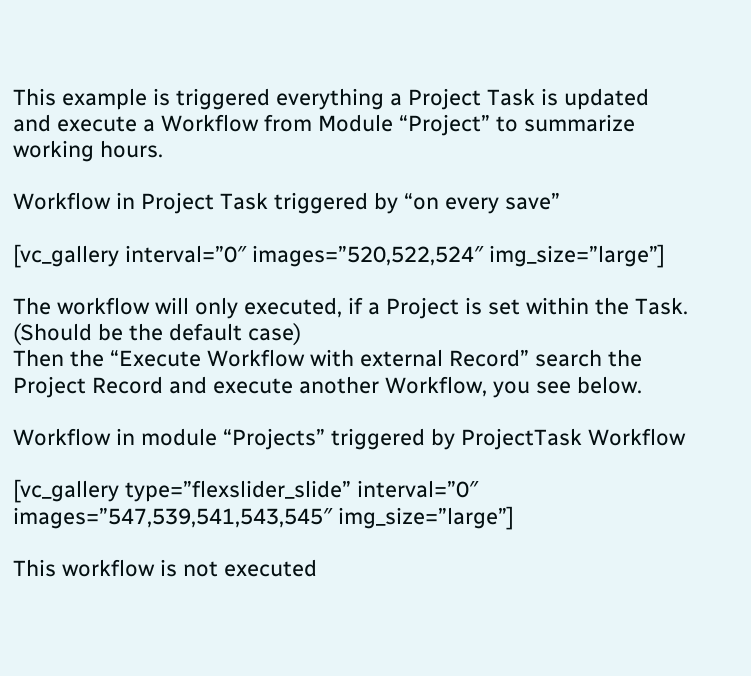This example is triggered everything a Project Task is updated and execute a Workflow from Module “Project” to summarize working hours.

Workflow in Project Task triggered by “on every save”

[vc_gallery interval=”0″ images=”520,522,524″ img_size=”large”]

The workflow will only executed, if a Project is set within the Task. (Should be the default case)
Then the “Execute Workflow with external Record” search the Project Record and execute another Workflow, you see below.

Workflow in module “Projects” triggered by ProjectTask Workflow

[vc_gallery type=”flexslider_slide” interval=”0″ images=”547,539,541,543,545″ img_size=”large”]

This workflow is not executed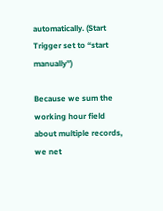automatically. (Start Trigger set to “start manually”)

Because we sum the working hour field about multiple records, we net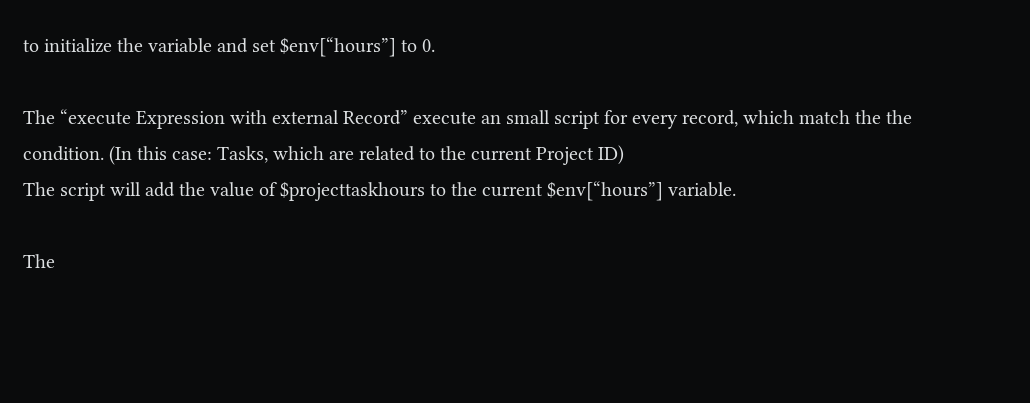to initialize the variable and set $env[“hours”] to 0.

The “execute Expression with external Record” execute an small script for every record, which match the the condition. (In this case: Tasks, which are related to the current Project ID)
The script will add the value of $projecttaskhours to the current $env[“hours”] variable.

The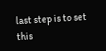last step is to set this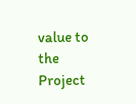value to the Project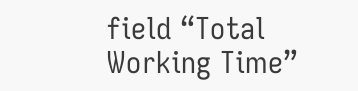field “Total Working Time”